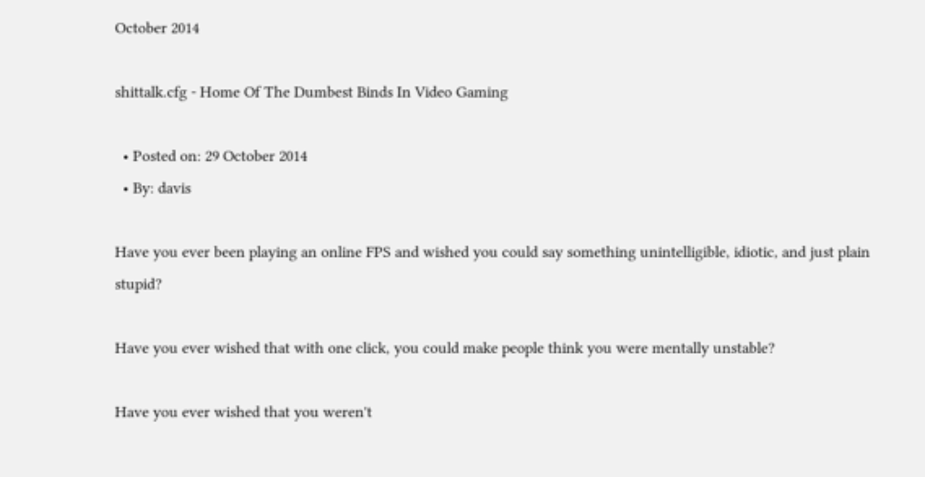October 2014

shittalk.cfg - Home Of The Dumbest Binds In Video Gaming

  • Posted on: 29 October 2014
  • By: davis

Have you ever been playing an online FPS and wished you could say something unintelligible, idiotic, and just plain stupid?

Have you ever wished that with one click, you could make people think you were mentally unstable?

Have you ever wished that you weren't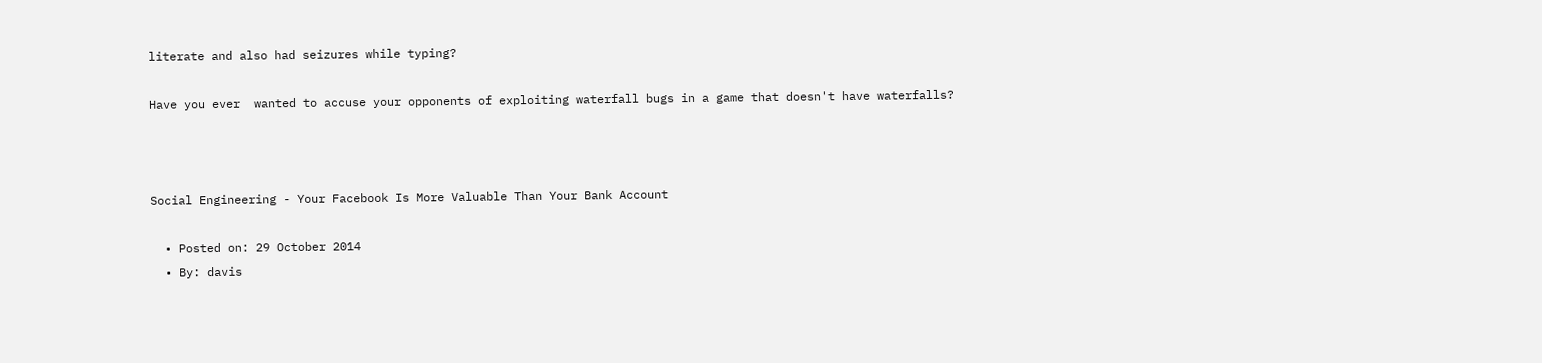literate and also had seizures while typing?

Have you ever  wanted to accuse your opponents of exploiting waterfall bugs in a game that doesn't have waterfalls?



Social Engineering - Your Facebook Is More Valuable Than Your Bank Account

  • Posted on: 29 October 2014
  • By: davis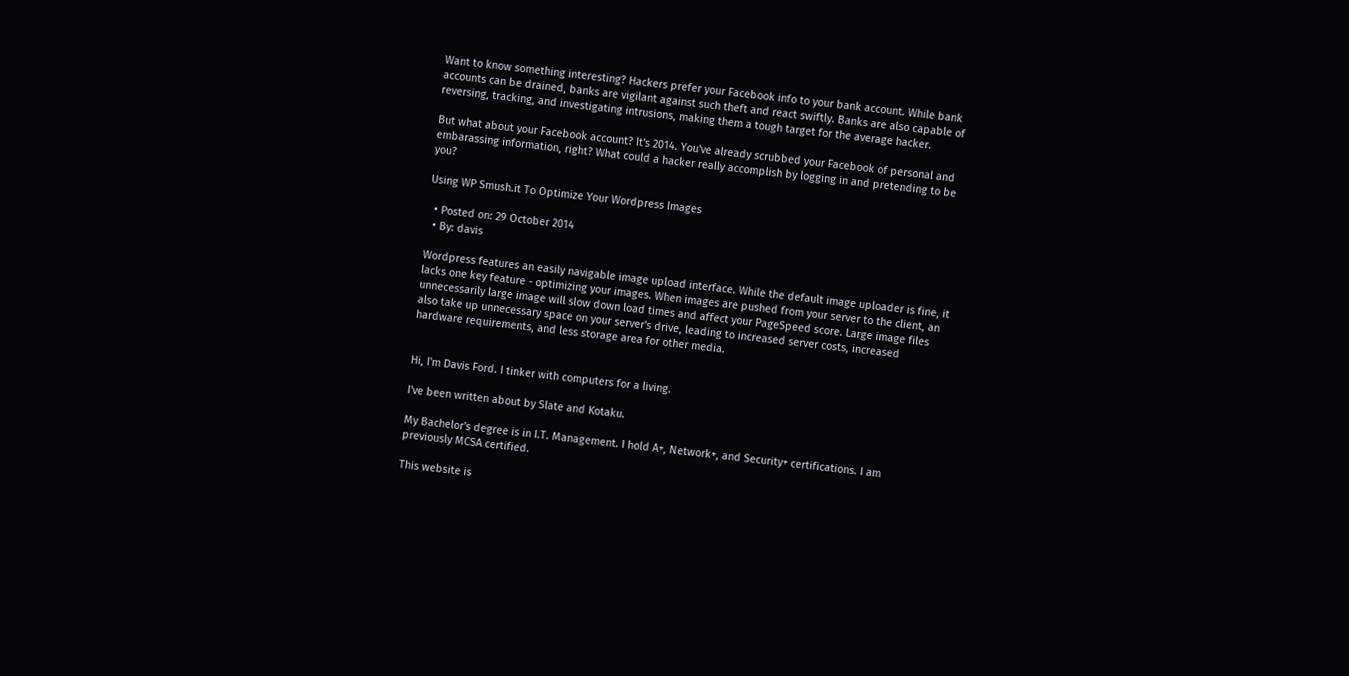Want to know something interesting? Hackers prefer your Facebook info to your bank account. While bank accounts can be drained, banks are vigilant against such theft and react swiftly. Banks are also capable of reversing, tracking, and investigating intrusions, making them a tough target for the average hacker.

But what about your Facebook account? It's 2014. You've already scrubbed your Facebook of personal and embarassing information, right? What could a hacker really accomplish by logging in and pretending to be you?

Using WP Smush.it To Optimize Your Wordpress Images

  • Posted on: 29 October 2014
  • By: davis

Wordpress features an easily navigable image upload interface. While the default image uploader is fine, it lacks one key feature - optimizing your images. When images are pushed from your server to the client, an unnecessarily large image will slow down load times and affect your PageSpeed score. Large image files also take up unnecessary space on your server's drive, leading to increased server costs, increased hardware requirements, and less storage area for other media.


Hi, I'm Davis Ford. I tinker with computers for a living.

I've been written about by Slate and Kotaku.

My Bachelor's degree is in I.T. Management. I hold A+, Network+, and Security+ certifications. I am previously MCSA certified.

This website is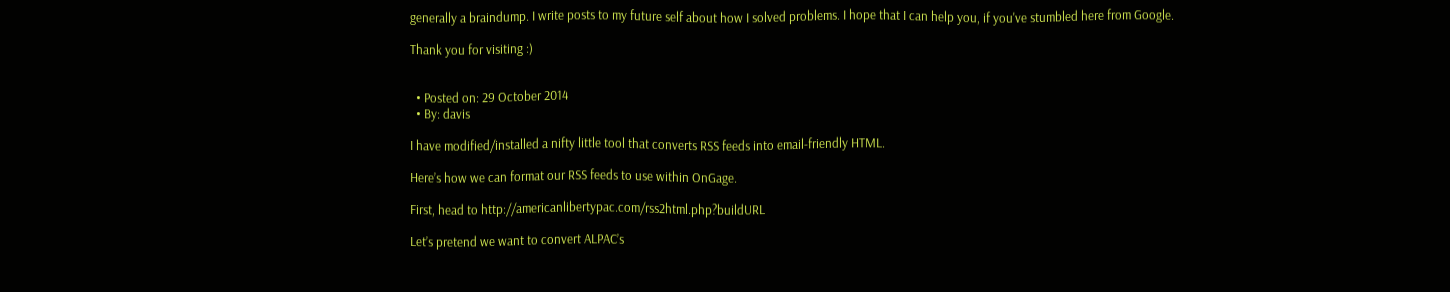generally a braindump. I write posts to my future self about how I solved problems. I hope that I can help you, if you've stumbled here from Google.

Thank you for visiting :)


  • Posted on: 29 October 2014
  • By: davis

I have modified/installed a nifty little tool that converts RSS feeds into email-friendly HTML.

Here’s how we can format our RSS feeds to use within OnGage.

First, head to http://americanlibertypac.com/rss2html.php?buildURL

Let’s pretend we want to convert ALPAC’s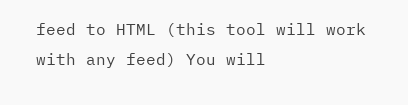feed to HTML (this tool will work with any feed) You will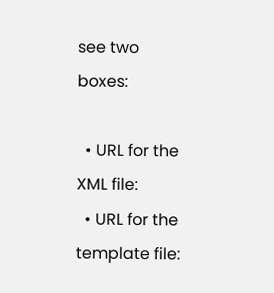see two boxes:

  • URL for the XML file:
  • URL for the template file: